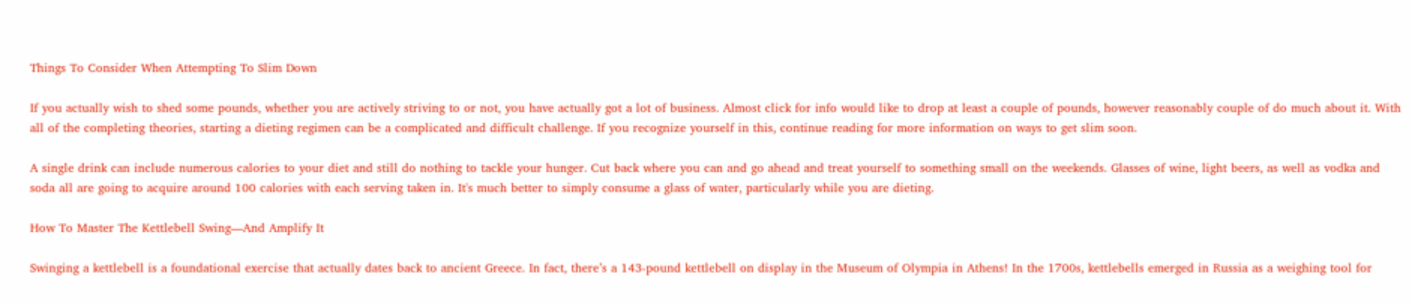Things To Consider When Attempting To Slim Down

If you actually wish to shed some pounds, whether you are actively striving to or not, you have actually got a lot of business. Almost click for info would like to drop at least a couple of pounds, however reasonably couple of do much about it. With all of the completing theories, starting a dieting regimen can be a complicated and difficult challenge. If you recognize yourself in this, continue reading for more information on ways to get slim soon.

A single drink can include numerous calories to your diet and still do nothing to tackle your hunger. Cut back where you can and go ahead and treat yourself to something small on the weekends. Glasses of wine, light beers, as well as vodka and soda all are going to acquire around 100 calories with each serving taken in. It's much better to simply consume a glass of water, particularly while you are dieting.

How To Master The Kettlebell Swing—And Amplify It

Swinging a kettlebell is a foundational exercise that actually dates back to ancient Greece. In fact, there’s a 143-pound kettlebell on display in the Museum of Olympia in Athens! In the 1700s, kettlebells emerged in Russia as a weighing tool for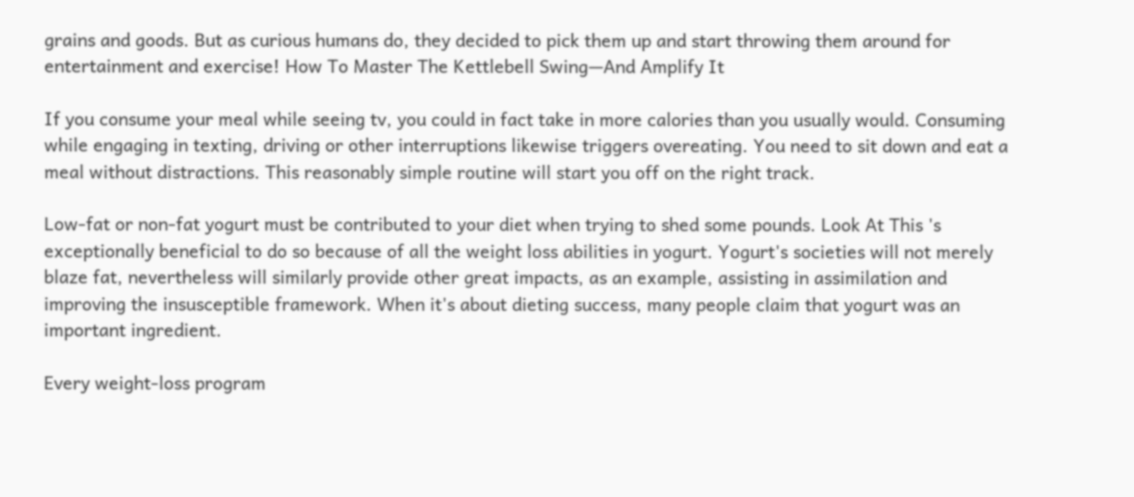grains and goods. But as curious humans do, they decided to pick them up and start throwing them around for entertainment and exercise! How To Master The Kettlebell Swing—And Amplify It

If you consume your meal while seeing tv, you could in fact take in more calories than you usually would. Consuming while engaging in texting, driving or other interruptions likewise triggers overeating. You need to sit down and eat a meal without distractions. This reasonably simple routine will start you off on the right track.

Low-fat or non-fat yogurt must be contributed to your diet when trying to shed some pounds. Look At This 's exceptionally beneficial to do so because of all the weight loss abilities in yogurt. Yogurt's societies will not merely blaze fat, nevertheless will similarly provide other great impacts, as an example, assisting in assimilation and improving the insusceptible framework. When it's about dieting success, many people claim that yogurt was an important ingredient.

Every weight-loss program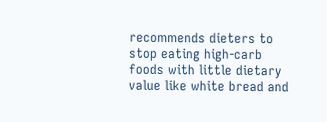recommends dieters to stop eating high-carb foods with little dietary value like white bread and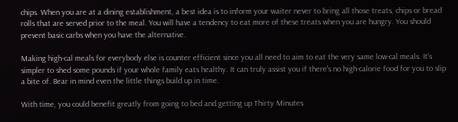chips. When you are at a dining establishment, a best idea is to inform your waiter never to bring all those treats, chips or bread rolls that are served prior to the meal. You will have a tendency to eat more of these treats when you are hungry. You should prevent basic carbs when you have the alternative.

Making high-cal meals for everybody else is counter efficient since you all need to aim to eat the very same low-cal meals. It's simpler to shed some pounds if your whole family eats healthy. It can truly assist you if there's no high-calorie food for you to slip a bite of. Bear in mind even the little things build up in time.

With time, you could benefit greatly from going to bed and getting up Thirty Minutes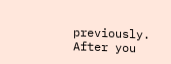previously. After you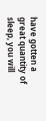have gotten a great quantity of sleep, you will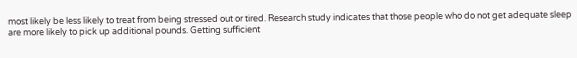most likely be less likely to treat from being stressed out or tired. Research study indicates that those people who do not get adequate sleep are more likely to pick up additional pounds. Getting sufficient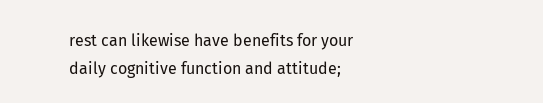rest can likewise have benefits for your daily cognitive function and attitude;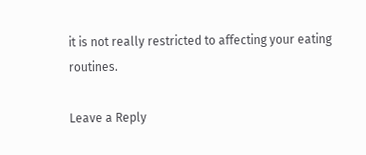it is not really restricted to affecting your eating routines.

Leave a Reply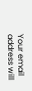Your email address will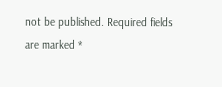not be published. Required fields are marked *